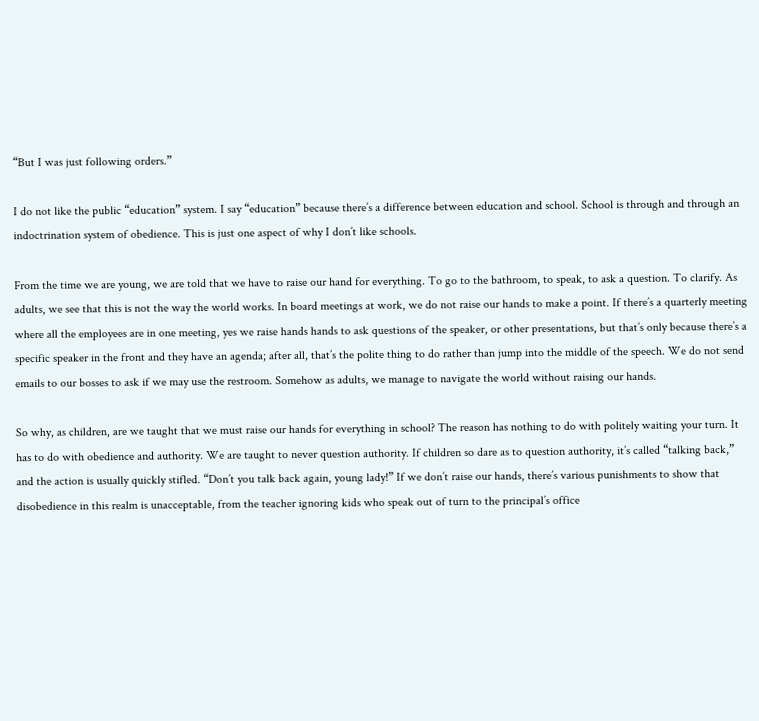“But I was just following orders.”

I do not like the public “education” system. I say “education” because there’s a difference between education and school. School is through and through an indoctrination system of obedience. This is just one aspect of why I don’t like schools.

From the time we are young, we are told that we have to raise our hand for everything. To go to the bathroom, to speak, to ask a question. To clarify. As adults, we see that this is not the way the world works. In board meetings at work, we do not raise our hands to make a point. If there’s a quarterly meeting where all the employees are in one meeting, yes we raise hands hands to ask questions of the speaker, or other presentations, but that’s only because there’s a specific speaker in the front and they have an agenda; after all, that’s the polite thing to do rather than jump into the middle of the speech. We do not send emails to our bosses to ask if we may use the restroom. Somehow as adults, we manage to navigate the world without raising our hands.

So why, as children, are we taught that we must raise our hands for everything in school? The reason has nothing to do with politely waiting your turn. It has to do with obedience and authority. We are taught to never question authority. If children so dare as to question authority, it’s called “talking back,” and the action is usually quickly stifled. “Don’t you talk back again, young lady!” If we don’t raise our hands, there’s various punishments to show that disobedience in this realm is unacceptable, from the teacher ignoring kids who speak out of turn to the principal’s office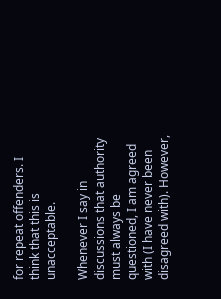for repeat offenders. I think that this is unacceptable.

Whenever I say in discussions that authority must always be questioned, I am agreed with (I have never been disagreed with). However,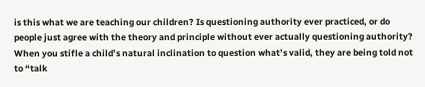is this what we are teaching our children? Is questioning authority ever practiced, or do people just agree with the theory and principle without ever actually questioning authority? When you stifle a child’s natural inclination to question what’s valid, they are being told not to “talk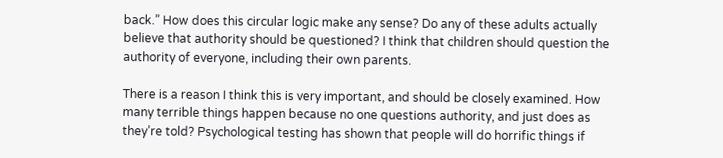back.” How does this circular logic make any sense? Do any of these adults actually believe that authority should be questioned? I think that children should question the authority of everyone, including their own parents.

There is a reason I think this is very important, and should be closely examined. How many terrible things happen because no one questions authority, and just does as they’re told? Psychological testing has shown that people will do horrific things if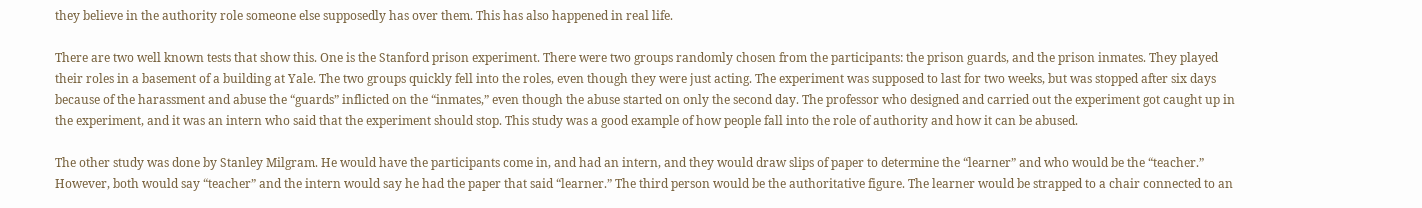they believe in the authority role someone else supposedly has over them. This has also happened in real life.

There are two well known tests that show this. One is the Stanford prison experiment. There were two groups randomly chosen from the participants: the prison guards, and the prison inmates. They played their roles in a basement of a building at Yale. The two groups quickly fell into the roles, even though they were just acting. The experiment was supposed to last for two weeks, but was stopped after six days because of the harassment and abuse the “guards” inflicted on the “inmates,” even though the abuse started on only the second day. The professor who designed and carried out the experiment got caught up in the experiment, and it was an intern who said that the experiment should stop. This study was a good example of how people fall into the role of authority and how it can be abused.

The other study was done by Stanley Milgram. He would have the participants come in, and had an intern, and they would draw slips of paper to determine the “learner” and who would be the “teacher.” However, both would say “teacher” and the intern would say he had the paper that said “learner.” The third person would be the authoritative figure. The learner would be strapped to a chair connected to an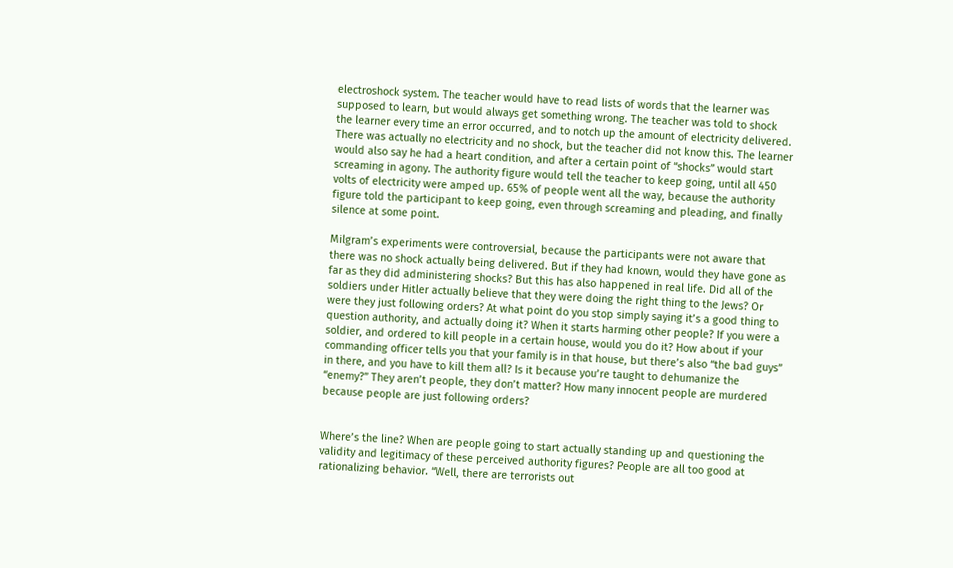electroshock system. The teacher would have to read lists of words that the learner was supposed to learn, but would always get something wrong. The teacher was told to shock the learner every time an error occurred, and to notch up the amount of electricity delivered. There was actually no electricity and no shock, but the teacher did not know this. The learner would also say he had a heart condition, and after a certain point of “shocks” would start screaming in agony. The authority figure would tell the teacher to keep going, until all 450 volts of electricity were amped up. 65% of people went all the way, because the authority figure told the participant to keep going, even through screaming and pleading, and finally silence at some point.

Milgram’s experiments were controversial, because the participants were not aware that there was no shock actually being delivered. But if they had known, would they have gone as far as they did administering shocks? But this has also happened in real life. Did all of the soldiers under Hitler actually believe that they were doing the right thing to the Jews? Or were they just following orders? At what point do you stop simply saying it’s a good thing to question authority, and actually doing it? When it starts harming other people? If you were a soldier, and ordered to kill people in a certain house, would you do it? How about if your commanding officer tells you that your family is in that house, but there’s also “the bad guys” in there, and you have to kill them all? Is it because you’re taught to dehumanize the “enemy?” They aren’t people, they don’t matter? How many innocent people are murdered because people are just following orders?


Where’s the line? When are people going to start actually standing up and questioning the validity and legitimacy of these perceived authority figures? People are all too good at rationalizing behavior. “Well, there are terrorists out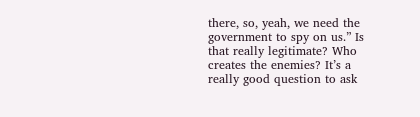there, so, yeah, we need the government to spy on us.” Is that really legitimate? Who creates the enemies? It’s a really good question to ask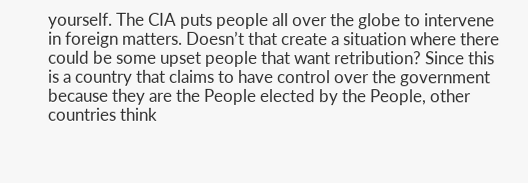yourself. The CIA puts people all over the globe to intervene in foreign matters. Doesn’t that create a situation where there could be some upset people that want retribution? Since this is a country that claims to have control over the government because they are the People elected by the People, other countries think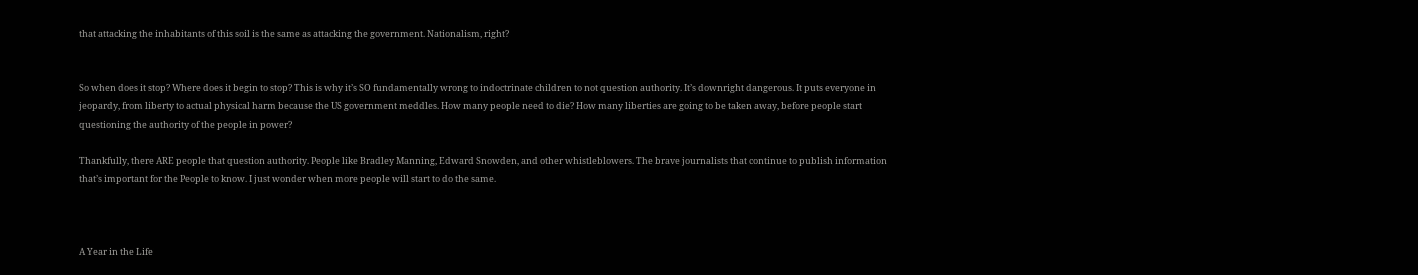that attacking the inhabitants of this soil is the same as attacking the government. Nationalism, right?


So when does it stop? Where does it begin to stop? This is why it’s SO fundamentally wrong to indoctrinate children to not question authority. It’s downright dangerous. It puts everyone in jeopardy, from liberty to actual physical harm because the US government meddles. How many people need to die? How many liberties are going to be taken away, before people start questioning the authority of the people in power?

Thankfully, there ARE people that question authority. People like Bradley Manning, Edward Snowden, and other whistleblowers. The brave journalists that continue to publish information that’s important for the People to know. I just wonder when more people will start to do the same.



A Year in the Life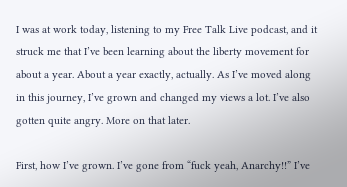I was at work today, listening to my Free Talk Live podcast, and it struck me that I’ve been learning about the liberty movement for about a year. About a year exactly, actually. As I’ve moved along in this journey, I’ve grown and changed my views a lot. I’ve also gotten quite angry. More on that later.

First, how I’ve grown. I’ve gone from “fuck yeah, Anarchy!!” I’ve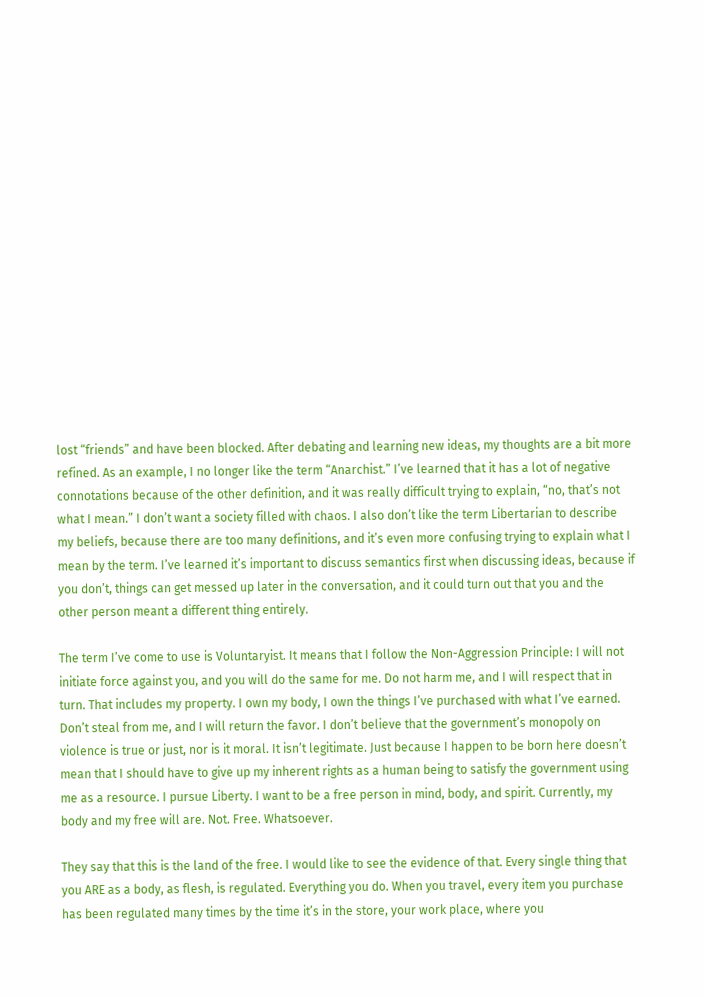lost “friends” and have been blocked. After debating and learning new ideas, my thoughts are a bit more refined. As an example, I no longer like the term “Anarchist.” I’ve learned that it has a lot of negative connotations because of the other definition, and it was really difficult trying to explain, “no, that’s not what I mean.” I don’t want a society filled with chaos. I also don’t like the term Libertarian to describe my beliefs, because there are too many definitions, and it’s even more confusing trying to explain what I mean by the term. I’ve learned it’s important to discuss semantics first when discussing ideas, because if you don’t, things can get messed up later in the conversation, and it could turn out that you and the other person meant a different thing entirely.

The term I’ve come to use is Voluntaryist. It means that I follow the Non-Aggression Principle: I will not initiate force against you, and you will do the same for me. Do not harm me, and I will respect that in turn. That includes my property. I own my body, I own the things I’ve purchased with what I’ve earned. Don’t steal from me, and I will return the favor. I don’t believe that the government’s monopoly on violence is true or just, nor is it moral. It isn’t legitimate. Just because I happen to be born here doesn’t mean that I should have to give up my inherent rights as a human being to satisfy the government using me as a resource. I pursue Liberty. I want to be a free person in mind, body, and spirit. Currently, my body and my free will are. Not. Free. Whatsoever.

They say that this is the land of the free. I would like to see the evidence of that. Every single thing that you ARE as a body, as flesh, is regulated. Everything you do. When you travel, every item you purchase has been regulated many times by the time it’s in the store, your work place, where you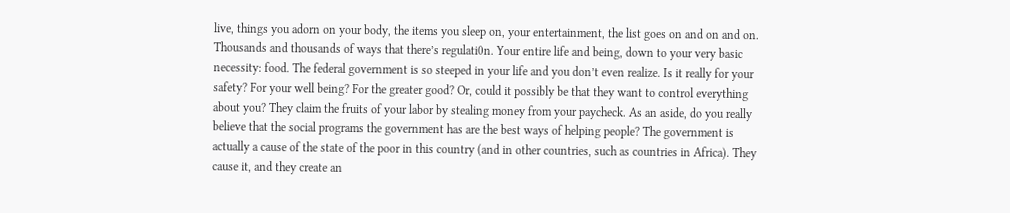live, things you adorn on your body, the items you sleep on, your entertainment, the list goes on and on and on. Thousands and thousands of ways that there’s regulati0n. Your entire life and being, down to your very basic necessity: food. The federal government is so steeped in your life and you don’t even realize. Is it really for your safety? For your well being? For the greater good? Or, could it possibly be that they want to control everything about you? They claim the fruits of your labor by stealing money from your paycheck. As an aside, do you really believe that the social programs the government has are the best ways of helping people? The government is actually a cause of the state of the poor in this country (and in other countries, such as countries in Africa). They cause it, and they create an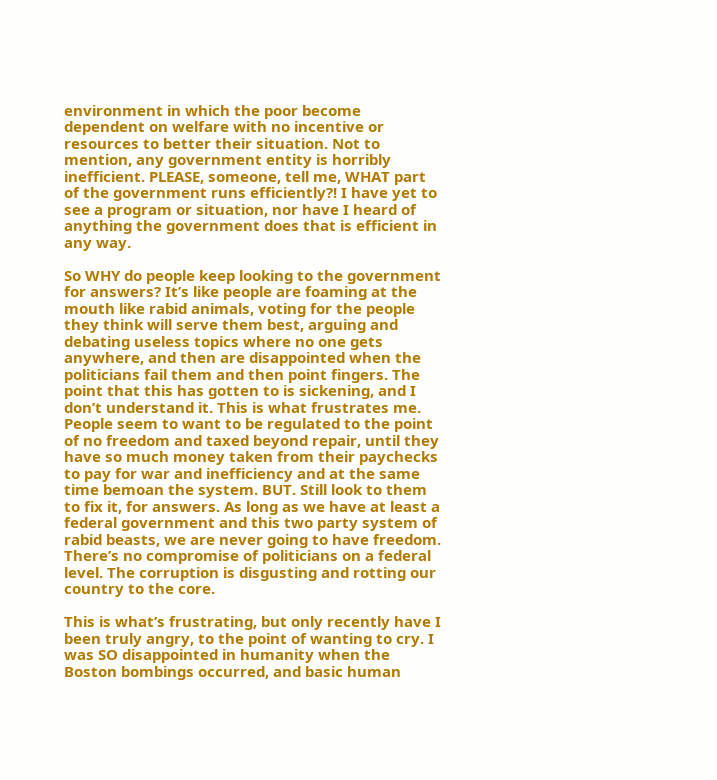environment in which the poor become dependent on welfare with no incentive or resources to better their situation. Not to mention, any government entity is horribly inefficient. PLEASE, someone, tell me, WHAT part of the government runs efficiently?! I have yet to see a program or situation, nor have I heard of anything the government does that is efficient in any way.

So WHY do people keep looking to the government for answers? It’s like people are foaming at the mouth like rabid animals, voting for the people they think will serve them best, arguing and debating useless topics where no one gets anywhere, and then are disappointed when the politicians fail them and then point fingers. The point that this has gotten to is sickening, and I don’t understand it. This is what frustrates me. People seem to want to be regulated to the point of no freedom and taxed beyond repair, until they have so much money taken from their paychecks to pay for war and inefficiency and at the same time bemoan the system. BUT. Still look to them to fix it, for answers. As long as we have at least a federal government and this two party system of rabid beasts, we are never going to have freedom. There’s no compromise of politicians on a federal level. The corruption is disgusting and rotting our country to the core.

This is what’s frustrating, but only recently have I been truly angry, to the point of wanting to cry. I was SO disappointed in humanity when the Boston bombings occurred, and basic human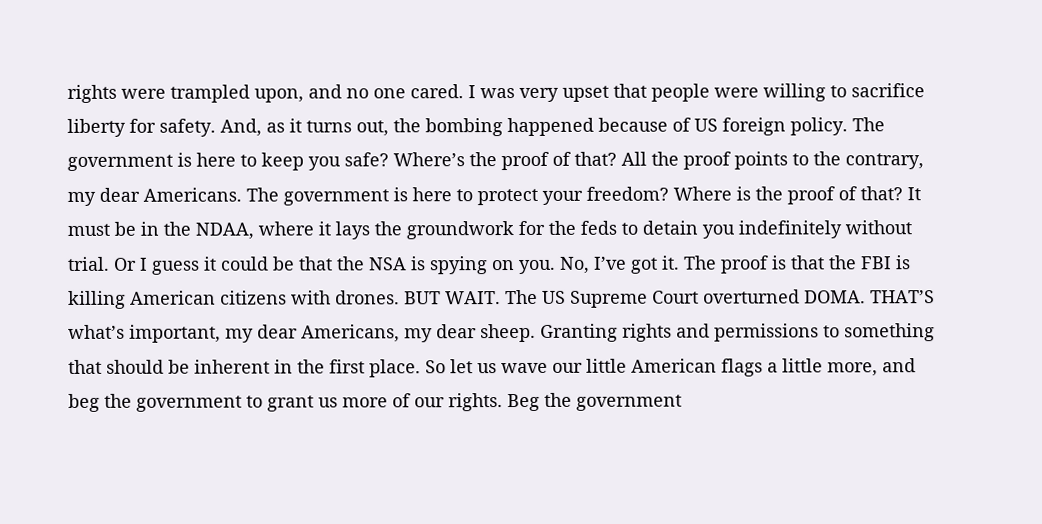rights were trampled upon, and no one cared. I was very upset that people were willing to sacrifice liberty for safety. And, as it turns out, the bombing happened because of US foreign policy. The government is here to keep you safe? Where’s the proof of that? All the proof points to the contrary, my dear Americans. The government is here to protect your freedom? Where is the proof of that? It must be in the NDAA, where it lays the groundwork for the feds to detain you indefinitely without trial. Or I guess it could be that the NSA is spying on you. No, I’ve got it. The proof is that the FBI is killing American citizens with drones. BUT WAIT. The US Supreme Court overturned DOMA. THAT’S what’s important, my dear Americans, my dear sheep. Granting rights and permissions to something that should be inherent in the first place. So let us wave our little American flags a little more, and beg the government to grant us more of our rights. Beg the government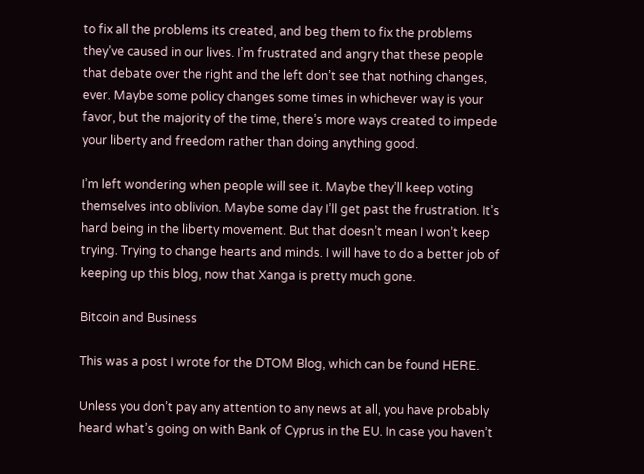to fix all the problems its created, and beg them to fix the problems they’ve caused in our lives. I’m frustrated and angry that these people that debate over the right and the left don’t see that nothing changes, ever. Maybe some policy changes some times in whichever way is your favor, but the majority of the time, there’s more ways created to impede your liberty and freedom rather than doing anything good.

I’m left wondering when people will see it. Maybe they’ll keep voting themselves into oblivion. Maybe some day I’ll get past the frustration. It’s hard being in the liberty movement. But that doesn’t mean I won’t keep trying. Trying to change hearts and minds. I will have to do a better job of keeping up this blog, now that Xanga is pretty much gone.

Bitcoin and Business

This was a post I wrote for the DTOM Blog, which can be found HERE.

Unless you don’t pay any attention to any news at all, you have probably heard what’s going on with Bank of Cyprus in the EU. In case you haven’t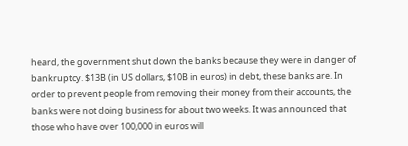heard, the government shut down the banks because they were in danger of bankruptcy. $13B (in US dollars, $10B in euros) in debt, these banks are. In order to prevent people from removing their money from their accounts, the banks were not doing business for about two weeks. It was announced that those who have over 100,000 in euros will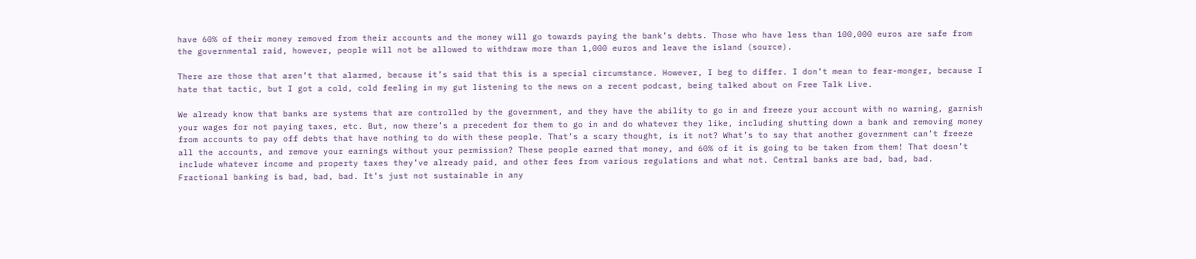have 60% of their money removed from their accounts and the money will go towards paying the bank’s debts. Those who have less than 100,000 euros are safe from the governmental raid, however, people will not be allowed to withdraw more than 1,000 euros and leave the island (source).

There are those that aren’t that alarmed, because it’s said that this is a special circumstance. However, I beg to differ. I don’t mean to fear-monger, because I hate that tactic, but I got a cold, cold feeling in my gut listening to the news on a recent podcast, being talked about on Free Talk Live.

We already know that banks are systems that are controlled by the government, and they have the ability to go in and freeze your account with no warning, garnish your wages for not paying taxes, etc. But, now there’s a precedent for them to go in and do whatever they like, including shutting down a bank and removing money from accounts to pay off debts that have nothing to do with these people. That’s a scary thought, is it not? What’s to say that another government can’t freeze all the accounts, and remove your earnings without your permission? These people earned that money, and 60% of it is going to be taken from them! That doesn’t include whatever income and property taxes they’ve already paid, and other fees from various regulations and what not. Central banks are bad, bad, bad. Fractional banking is bad, bad, bad. It’s just not sustainable in any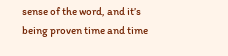sense of the word, and it’s being proven time and time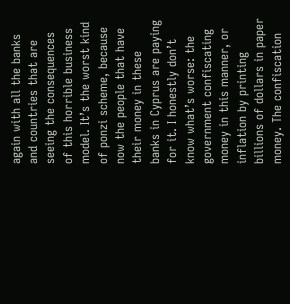again with all the banks and countries that are seeing the consequences of this horrible business model. It’s the worst kind of ponzi scheme, because now the people that have their money in these banks in Cyprus are paying for it. I honestly don’t know what’s worse: the government confiscating money in this manner, or inflation by printing billions of dollars in paper money. The confiscation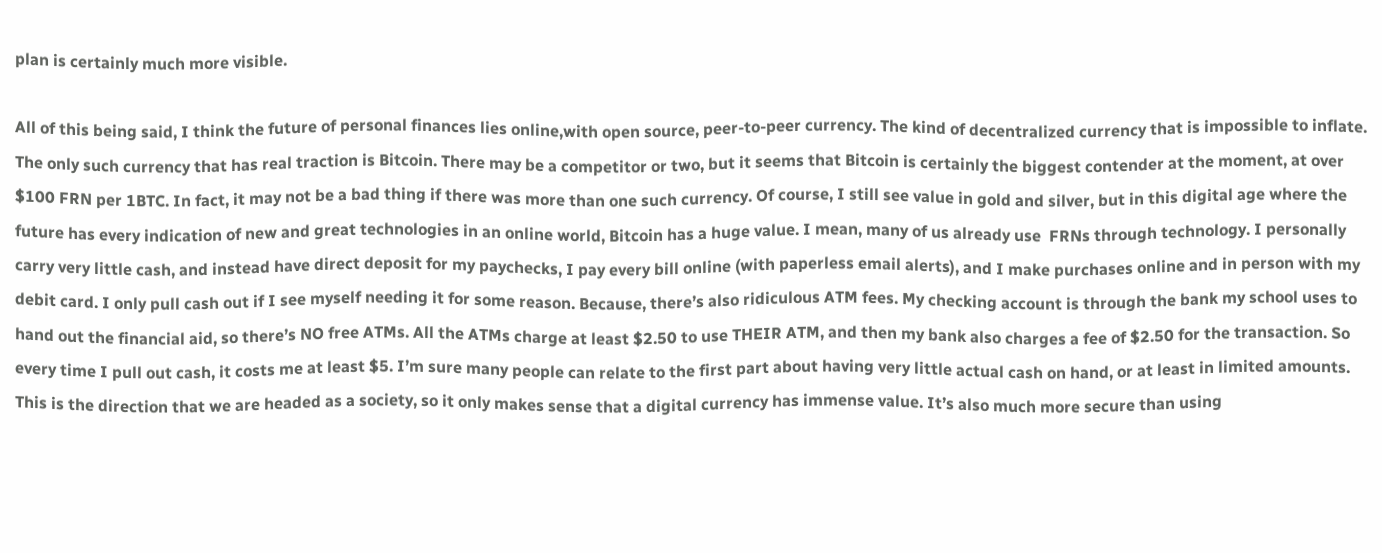plan is certainly much more visible.

All of this being said, I think the future of personal finances lies online,with open source, peer-to-peer currency. The kind of decentralized currency that is impossible to inflate. The only such currency that has real traction is Bitcoin. There may be a competitor or two, but it seems that Bitcoin is certainly the biggest contender at the moment, at over $100 FRN per 1BTC. In fact, it may not be a bad thing if there was more than one such currency. Of course, I still see value in gold and silver, but in this digital age where the future has every indication of new and great technologies in an online world, Bitcoin has a huge value. I mean, many of us already use  FRNs through technology. I personally carry very little cash, and instead have direct deposit for my paychecks, I pay every bill online (with paperless email alerts), and I make purchases online and in person with my debit card. I only pull cash out if I see myself needing it for some reason. Because, there’s also ridiculous ATM fees. My checking account is through the bank my school uses to hand out the financial aid, so there’s NO free ATMs. All the ATMs charge at least $2.50 to use THEIR ATM, and then my bank also charges a fee of $2.50 for the transaction. So every time I pull out cash, it costs me at least $5. I’m sure many people can relate to the first part about having very little actual cash on hand, or at least in limited amounts. This is the direction that we are headed as a society, so it only makes sense that a digital currency has immense value. It’s also much more secure than using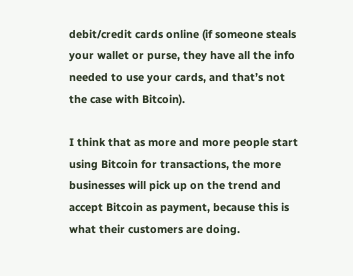debit/credit cards online (if someone steals your wallet or purse, they have all the info needed to use your cards, and that’s not the case with Bitcoin).

I think that as more and more people start using Bitcoin for transactions, the more businesses will pick up on the trend and accept Bitcoin as payment, because this is what their customers are doing.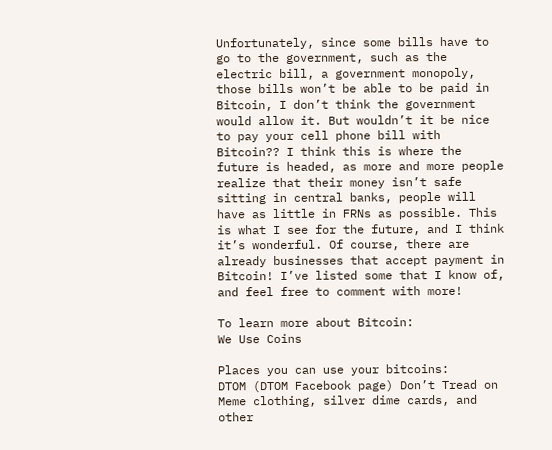Unfortunately, since some bills have to go to the government, such as the electric bill, a government monopoly, those bills won’t be able to be paid in Bitcoin, I don’t think the government would allow it. But wouldn’t it be nice to pay your cell phone bill with Bitcoin?? I think this is where the future is headed, as more and more people realize that their money isn’t safe sitting in central banks, people will have as little in FRNs as possible. This is what I see for the future, and I think it’s wonderful. Of course, there are already businesses that accept payment in Bitcoin! I’ve listed some that I know of, and feel free to comment with more!

To learn more about Bitcoin:
We Use Coins

Places you can use your bitcoins:
DTOM (DTOM Facebook page) Don’t Tread on Meme clothing, silver dime cards, and other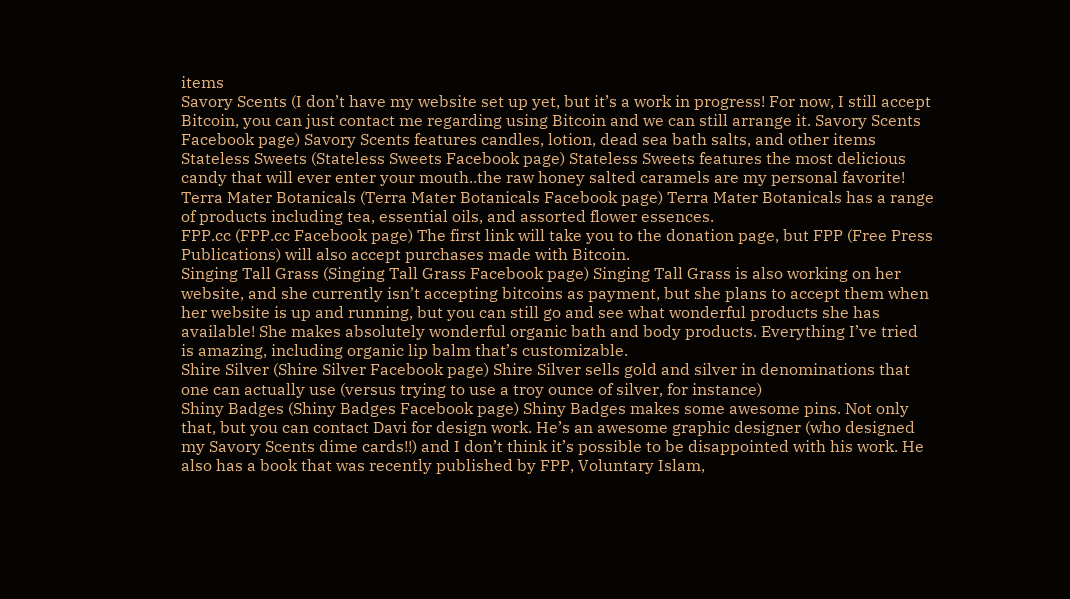items
Savory Scents (I don’t have my website set up yet, but it’s a work in progress! For now, I still accept Bitcoin, you can just contact me regarding using Bitcoin and we can still arrange it. Savory Scents Facebook page) Savory Scents features candles, lotion, dead sea bath salts, and other items
Stateless Sweets (Stateless Sweets Facebook page) Stateless Sweets features the most delicious candy that will ever enter your mouth..the raw honey salted caramels are my personal favorite!
Terra Mater Botanicals (Terra Mater Botanicals Facebook page) Terra Mater Botanicals has a range of products including tea, essential oils, and assorted flower essences.
FPP.cc (FPP.cc Facebook page) The first link will take you to the donation page, but FPP (Free Press Publications) will also accept purchases made with Bitcoin.
Singing Tall Grass (Singing Tall Grass Facebook page) Singing Tall Grass is also working on her website, and she currently isn’t accepting bitcoins as payment, but she plans to accept them when her website is up and running, but you can still go and see what wonderful products she has available! She makes absolutely wonderful organic bath and body products. Everything I’ve tried is amazing, including organic lip balm that’s customizable.
Shire Silver (Shire Silver Facebook page) Shire Silver sells gold and silver in denominations that one can actually use (versus trying to use a troy ounce of silver, for instance)
Shiny Badges (Shiny Badges Facebook page) Shiny Badges makes some awesome pins. Not only that, but you can contact Davi for design work. He’s an awesome graphic designer (who designed my Savory Scents dime cards!!) and I don’t think it’s possible to be disappointed with his work. He also has a book that was recently published by FPP, Voluntary Islam,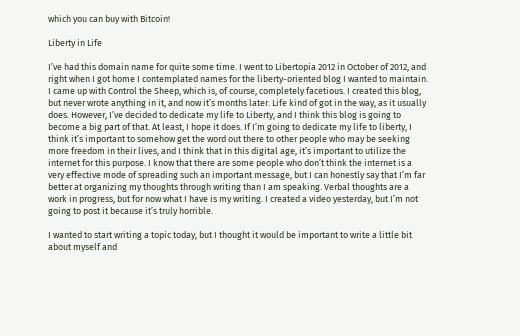which you can buy with Bitcoin!

Liberty in Life

I’ve had this domain name for quite some time. I went to Libertopia 2012 in October of 2012, and right when I got home I contemplated names for the liberty-oriented blog I wanted to maintain. I came up with Control the Sheep, which is, of course, completely facetious. I created this blog, but never wrote anything in it, and now it’s months later. Life kind of got in the way, as it usually does. However, I’ve decided to dedicate my life to Liberty, and I think this blog is going to become a big part of that. At least, I hope it does. If I’m going to dedicate my life to liberty, I think it’s important to somehow get the word out there to other people who may be seeking more freedom in their lives, and I think that in this digital age, it’s important to utilize the internet for this purpose. I know that there are some people who don’t think the internet is a very effective mode of spreading such an important message, but I can honestly say that I’m far better at organizing my thoughts through writing than I am speaking. Verbal thoughts are a work in progress, but for now what I have is my writing. I created a video yesterday, but I’m not going to post it because it’s truly horrible.

I wanted to start writing a topic today, but I thought it would be important to write a little bit about myself and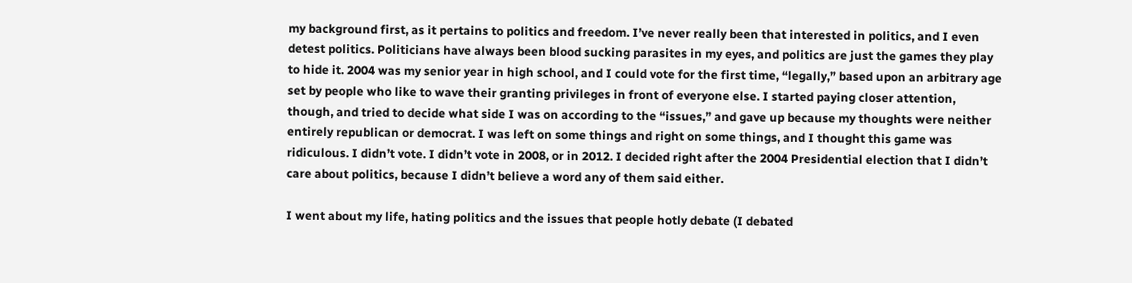my background first, as it pertains to politics and freedom. I’ve never really been that interested in politics, and I even detest politics. Politicians have always been blood sucking parasites in my eyes, and politics are just the games they play to hide it. 2004 was my senior year in high school, and I could vote for the first time, “legally,” based upon an arbitrary age set by people who like to wave their granting privileges in front of everyone else. I started paying closer attention, though, and tried to decide what side I was on according to the “issues,” and gave up because my thoughts were neither entirely republican or democrat. I was left on some things and right on some things, and I thought this game was ridiculous. I didn’t vote. I didn’t vote in 2008, or in 2012. I decided right after the 2004 Presidential election that I didn’t care about politics, because I didn’t believe a word any of them said either.

I went about my life, hating politics and the issues that people hotly debate (I debated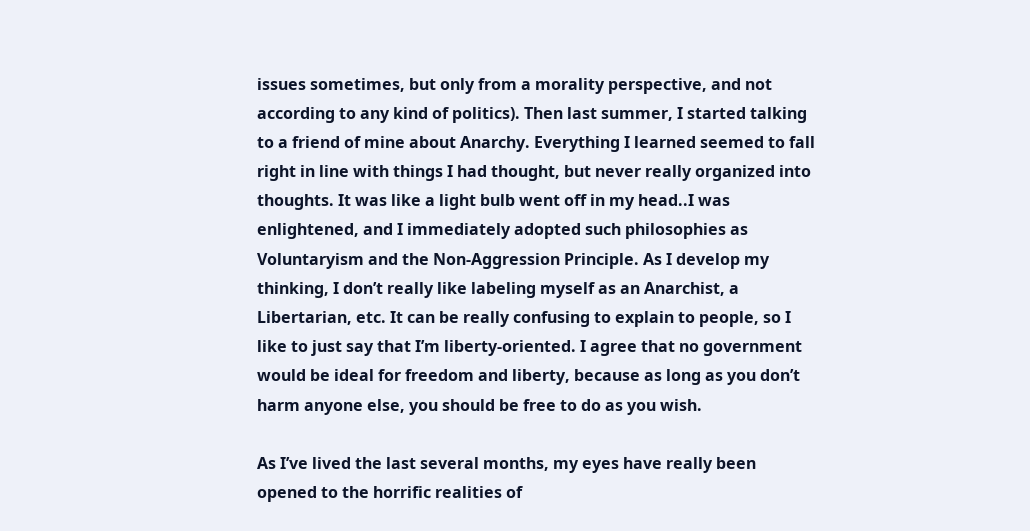issues sometimes, but only from a morality perspective, and not according to any kind of politics). Then last summer, I started talking to a friend of mine about Anarchy. Everything I learned seemed to fall right in line with things I had thought, but never really organized into thoughts. It was like a light bulb went off in my head..I was enlightened, and I immediately adopted such philosophies as Voluntaryism and the Non-Aggression Principle. As I develop my thinking, I don’t really like labeling myself as an Anarchist, a Libertarian, etc. It can be really confusing to explain to people, so I like to just say that I’m liberty-oriented. I agree that no government would be ideal for freedom and liberty, because as long as you don’t harm anyone else, you should be free to do as you wish.

As I’ve lived the last several months, my eyes have really been opened to the horrific realities of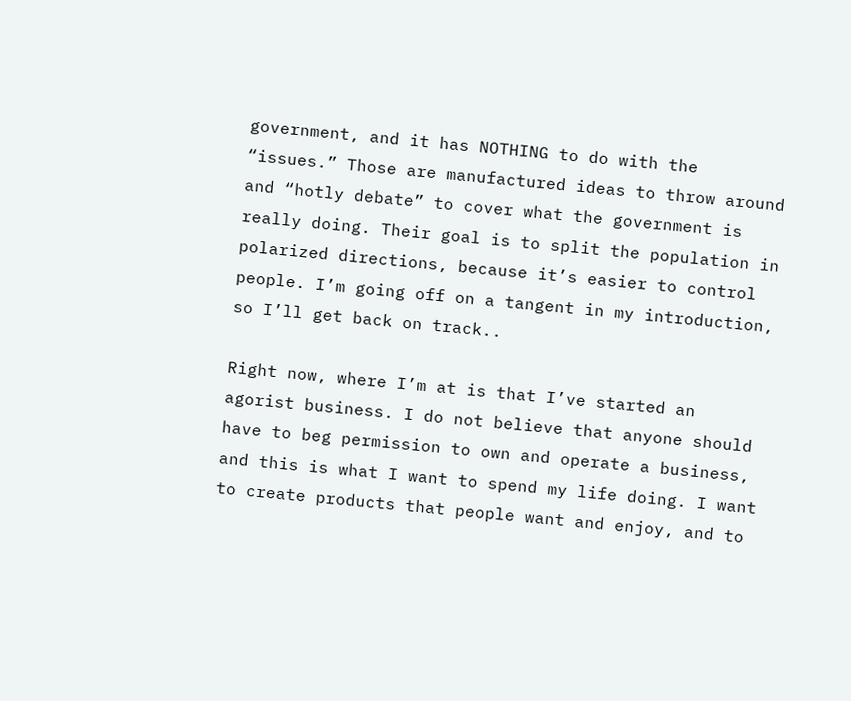government, and it has NOTHING to do with the “issues.” Those are manufactured ideas to throw around and “hotly debate” to cover what the government is really doing. Their goal is to split the population in polarized directions, because it’s easier to control people. I’m going off on a tangent in my introduction, so I’ll get back on track..

Right now, where I’m at is that I’ve started an agorist business. I do not believe that anyone should have to beg permission to own and operate a business, and this is what I want to spend my life doing. I want to create products that people want and enjoy, and to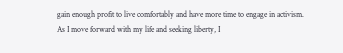gain enough profit to live comfortably and have more time to engage in activism. As I move forward with my life and seeking liberty, I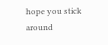hope you stick around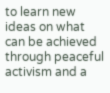to learn new ideas on what can be achieved through peaceful activism and a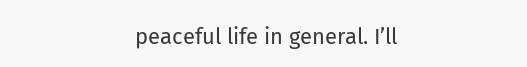peaceful life in general. I’ll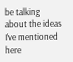be talking about the ideas I’ve mentioned here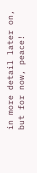in more detail later on, but for now, peace!